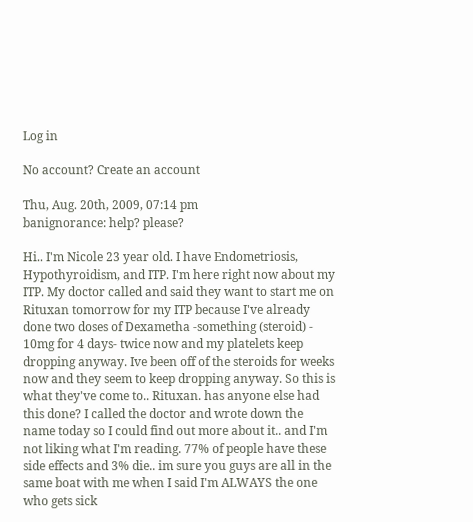Log in

No account? Create an account

Thu, Aug. 20th, 2009, 07:14 pm
banignorance: help? please?

Hi.. I'm Nicole 23 year old. I have Endometriosis, Hypothyroidism, and ITP. I'm here right now about my ITP. My doctor called and said they want to start me on Rituxan tomorrow for my ITP because I've already done two doses of Dexametha -something (steroid) - 10mg for 4 days- twice now and my platelets keep dropping anyway. Ive been off of the steroids for weeks now and they seem to keep dropping anyway. So this is what they've come to.. Rituxan. has anyone else had this done? I called the doctor and wrote down the name today so I could find out more about it.. and I'm not liking what I'm reading. 77% of people have these side effects and 3% die.. im sure you guys are all in the same boat with me when I said I'm ALWAYS the one who gets sick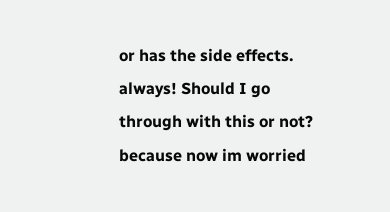or has the side effects. always! Should I go through with this or not? because now im worried